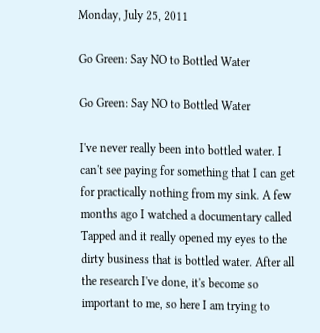Monday, July 25, 2011

Go Green: Say NO to Bottled Water

Go Green: Say NO to Bottled Water

I've never really been into bottled water. I can't see paying for something that I can get for practically nothing from my sink. A few months ago I watched a documentary called Tapped and it really opened my eyes to the dirty business that is bottled water. After all the research I've done, it's become so important to me, so here I am trying to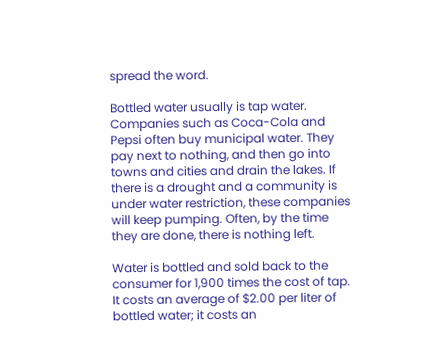spread the word.

Bottled water usually is tap water. Companies such as Coca-Cola and Pepsi often buy municipal water. They pay next to nothing, and then go into towns and cities and drain the lakes. If there is a drought and a community is under water restriction, these companies will keep pumping. Often, by the time they are done, there is nothing left.

Water is bottled and sold back to the consumer for 1,900 times the cost of tap. It costs an average of $2.00 per liter of bottled water; it costs an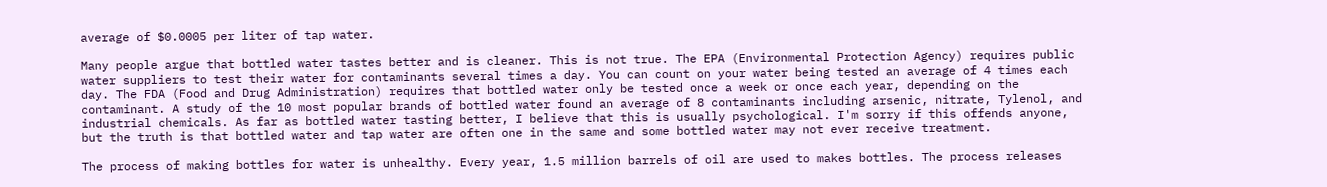average of $0.0005 per liter of tap water.

Many people argue that bottled water tastes better and is cleaner. This is not true. The EPA (Environmental Protection Agency) requires public water suppliers to test their water for contaminants several times a day. You can count on your water being tested an average of 4 times each day. The FDA (Food and Drug Administration) requires that bottled water only be tested once a week or once each year, depending on the contaminant. A study of the 10 most popular brands of bottled water found an average of 8 contaminants including arsenic, nitrate, Tylenol, and industrial chemicals. As far as bottled water tasting better, I believe that this is usually psychological. I'm sorry if this offends anyone, but the truth is that bottled water and tap water are often one in the same and some bottled water may not ever receive treatment.

The process of making bottles for water is unhealthy. Every year, 1.5 million barrels of oil are used to makes bottles. The process releases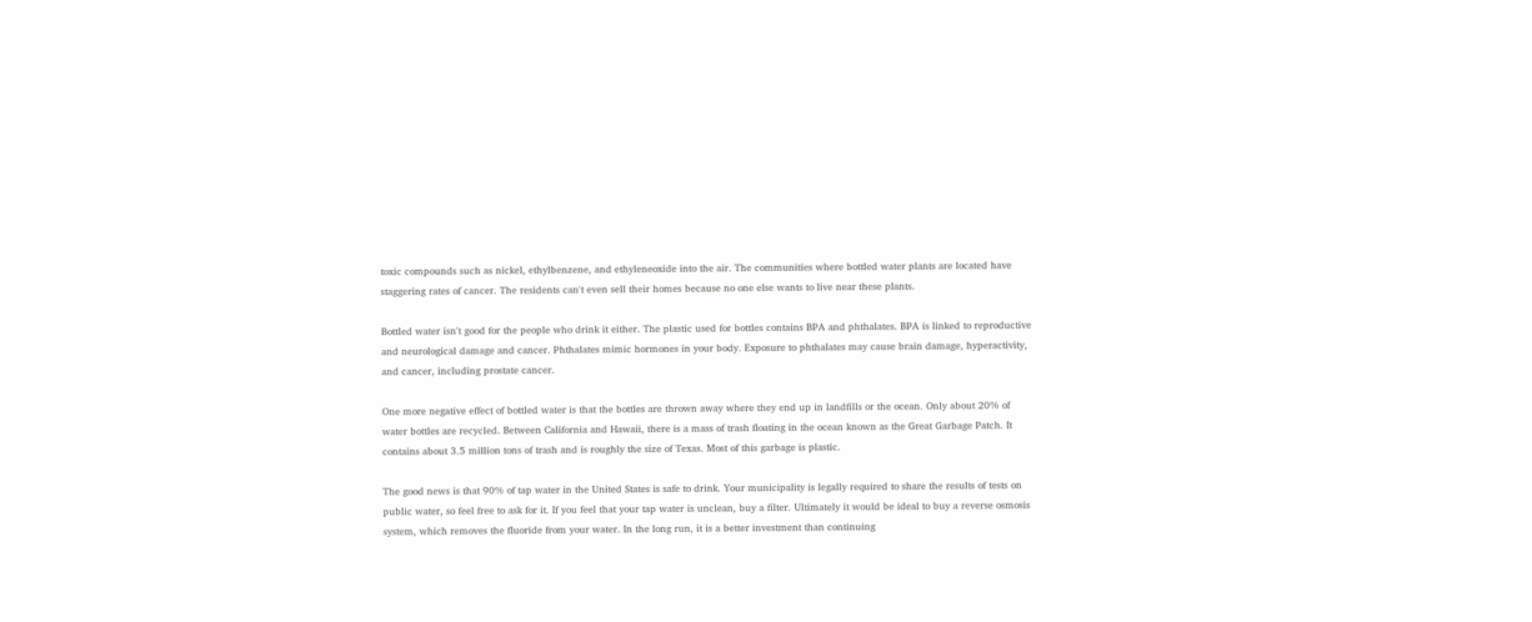toxic compounds such as nickel, ethylbenzene, and ethyleneoxide into the air. The communities where bottled water plants are located have staggering rates of cancer. The residents can't even sell their homes because no one else wants to live near these plants.

Bottled water isn't good for the people who drink it either. The plastic used for bottles contains BPA and phthalates. BPA is linked to reproductive and neurological damage and cancer. Phthalates mimic hormones in your body. Exposure to phthalates may cause brain damage, hyperactivity, and cancer, including prostate cancer.

One more negative effect of bottled water is that the bottles are thrown away where they end up in landfills or the ocean. Only about 20% of water bottles are recycled. Between California and Hawaii, there is a mass of trash floating in the ocean known as the Great Garbage Patch. It contains about 3.5 million tons of trash and is roughly the size of Texas. Most of this garbage is plastic.

The good news is that 90% of tap water in the United States is safe to drink. Your municipality is legally required to share the results of tests on public water, so feel free to ask for it. If you feel that your tap water is unclean, buy a filter. Ultimately it would be ideal to buy a reverse osmosis system, which removes the fluoride from your water. In the long run, it is a better investment than continuing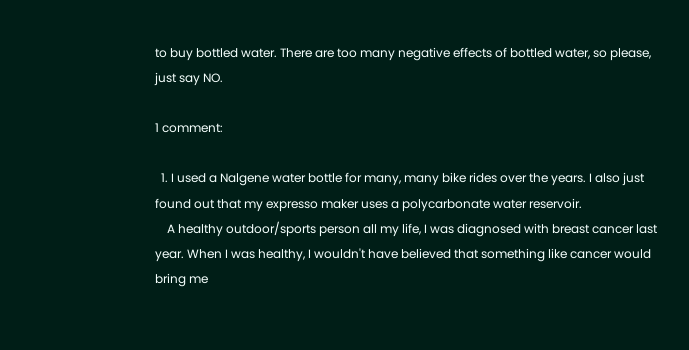to buy bottled water. There are too many negative effects of bottled water, so please, just say NO.

1 comment:

  1. I used a Nalgene water bottle for many, many bike rides over the years. I also just found out that my expresso maker uses a polycarbonate water reservoir.
    A healthy outdoor/sports person all my life, I was diagnosed with breast cancer last year. When I was healthy, I wouldn't have believed that something like cancer would bring me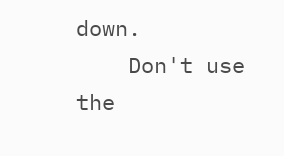down.
    Don't use the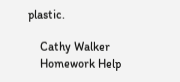plastic.

    Cathy Walker
    Homework Help